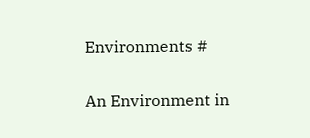Environments #

An Environment in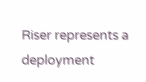Riser represents a deployment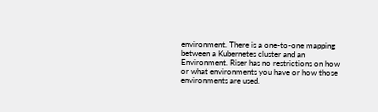environment. There is a one-to-one mapping between a Kubernetes cluster and an Environment. Riser has no restrictions on how or what environments you have or how those environments are used.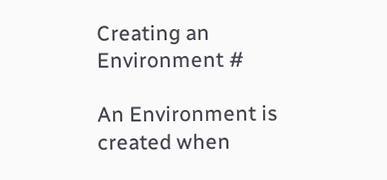Creating an Environment #

An Environment is created when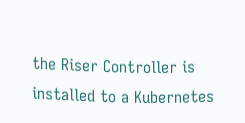the Riser Controller is installed to a Kubernetes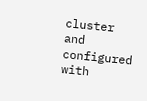cluster and configured with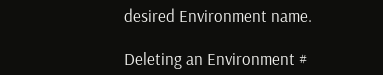desired Environment name.

Deleting an Environment #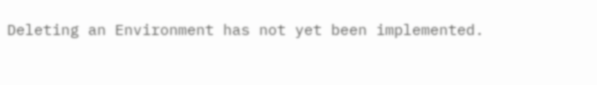Deleting an Environment has not yet been implemented.